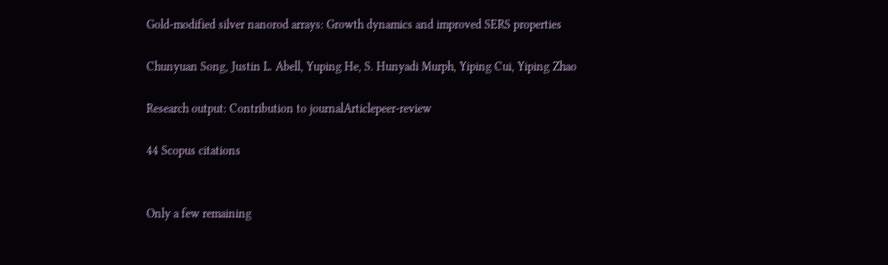Gold-modified silver nanorod arrays: Growth dynamics and improved SERS properties

Chunyuan Song, Justin L. Abell, Yuping He, S. Hunyadi Murph, Yiping Cui, Yiping Zhao

Research output: Contribution to journalArticlepeer-review

44 Scopus citations


Only a few remaining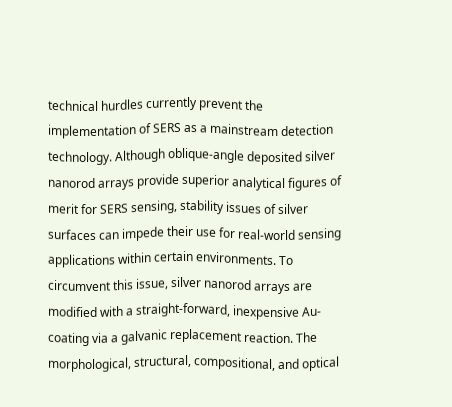technical hurdles currently prevent the implementation of SERS as a mainstream detection technology. Although oblique-angle deposited silver nanorod arrays provide superior analytical figures of merit for SERS sensing, stability issues of silver surfaces can impede their use for real-world sensing applications within certain environments. To circumvent this issue, silver nanorod arrays are modified with a straight-forward, inexpensive Au-coating via a galvanic replacement reaction. The morphological, structural, compositional, and optical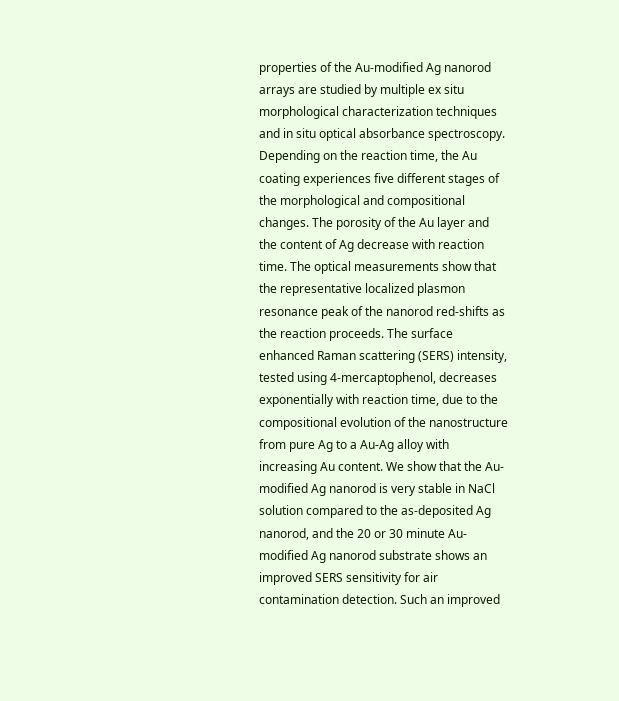properties of the Au-modified Ag nanorod arrays are studied by multiple ex situ morphological characterization techniques and in situ optical absorbance spectroscopy. Depending on the reaction time, the Au coating experiences five different stages of the morphological and compositional changes. The porosity of the Au layer and the content of Ag decrease with reaction time. The optical measurements show that the representative localized plasmon resonance peak of the nanorod red-shifts as the reaction proceeds. The surface enhanced Raman scattering (SERS) intensity, tested using 4-mercaptophenol, decreases exponentially with reaction time, due to the compositional evolution of the nanostructure from pure Ag to a Au-Ag alloy with increasing Au content. We show that the Au-modified Ag nanorod is very stable in NaCl solution compared to the as-deposited Ag nanorod, and the 20 or 30 minute Au-modified Ag nanorod substrate shows an improved SERS sensitivity for air contamination detection. Such an improved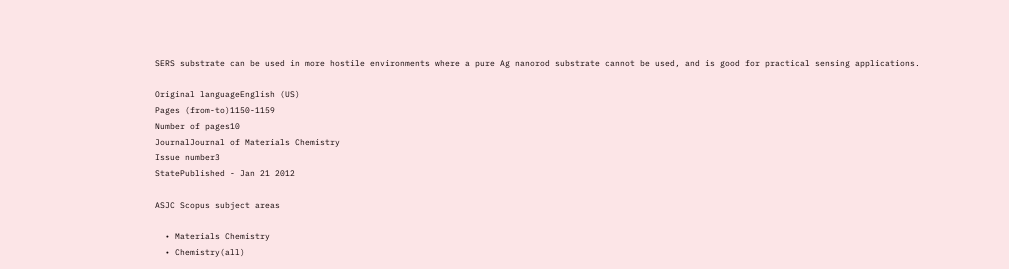SERS substrate can be used in more hostile environments where a pure Ag nanorod substrate cannot be used, and is good for practical sensing applications.

Original languageEnglish (US)
Pages (from-to)1150-1159
Number of pages10
JournalJournal of Materials Chemistry
Issue number3
StatePublished - Jan 21 2012

ASJC Scopus subject areas

  • Materials Chemistry
  • Chemistry(all)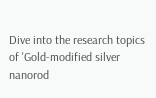Dive into the research topics of 'Gold-modified silver nanorod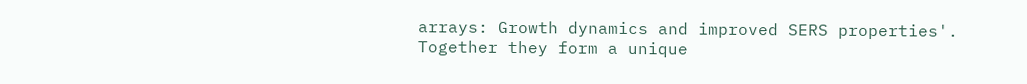arrays: Growth dynamics and improved SERS properties'. Together they form a unique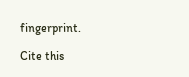fingerprint.

Cite this